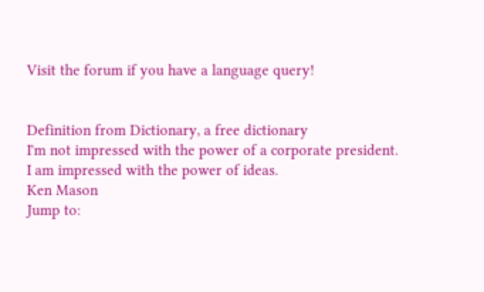Visit the forum if you have a language query!


Definition from Dictionary, a free dictionary
I'm not impressed with the power of a corporate president. I am impressed with the power of ideas.
Ken Mason
Jump to: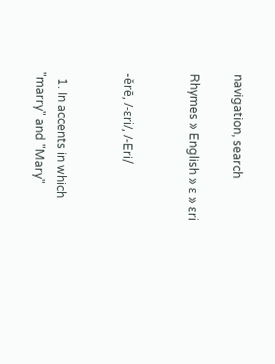navigation, search

Rhymes » English » ɛ » ɛri


-ĕrē, /-ɛri/, /-Eri/


  1. In accents in which "marry" and "Mary"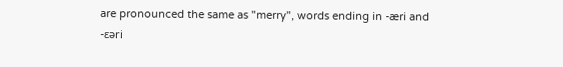are pronounced the same as "merry", words ending in -æri and -ɛəri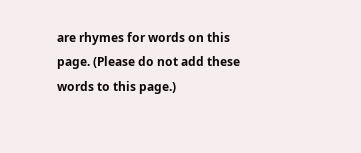are rhymes for words on this page. (Please do not add these words to this page.)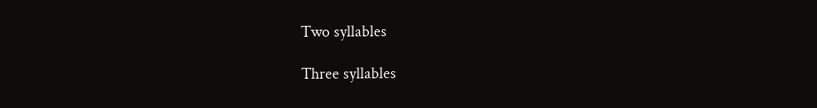Two syllables

Three syllables